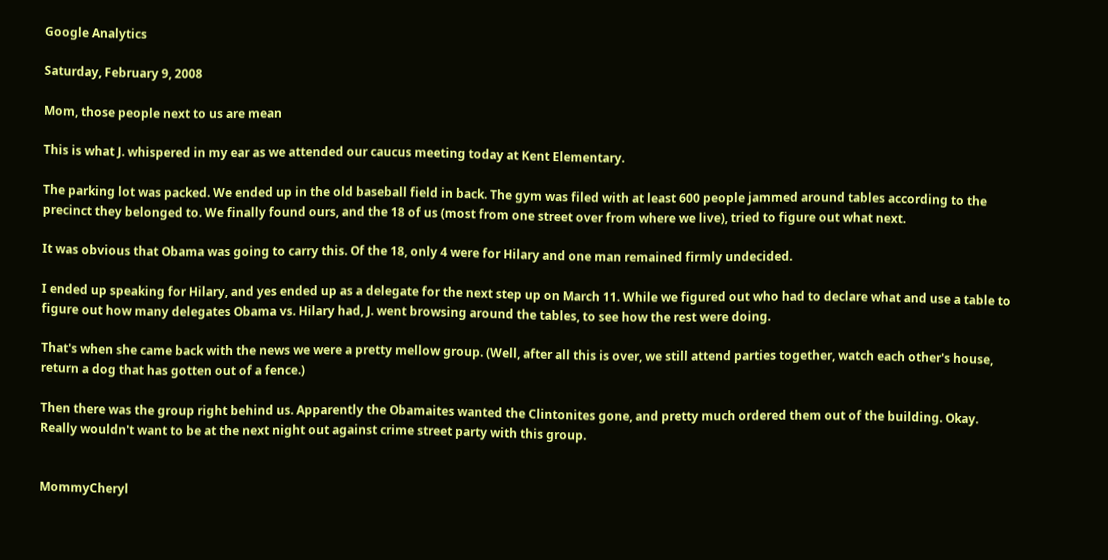Google Analytics

Saturday, February 9, 2008

Mom, those people next to us are mean

This is what J. whispered in my ear as we attended our caucus meeting today at Kent Elementary.

The parking lot was packed. We ended up in the old baseball field in back. The gym was filed with at least 600 people jammed around tables according to the precinct they belonged to. We finally found ours, and the 18 of us (most from one street over from where we live), tried to figure out what next.

It was obvious that Obama was going to carry this. Of the 18, only 4 were for Hilary and one man remained firmly undecided.

I ended up speaking for Hilary, and yes ended up as a delegate for the next step up on March 11. While we figured out who had to declare what and use a table to figure out how many delegates Obama vs. Hilary had, J. went browsing around the tables, to see how the rest were doing.

That's when she came back with the news we were a pretty mellow group. (Well, after all this is over, we still attend parties together, watch each other's house, return a dog that has gotten out of a fence.)

Then there was the group right behind us. Apparently the Obamaites wanted the Clintonites gone, and pretty much ordered them out of the building. Okay. Really wouldn't want to be at the next night out against crime street party with this group.


MommyCheryl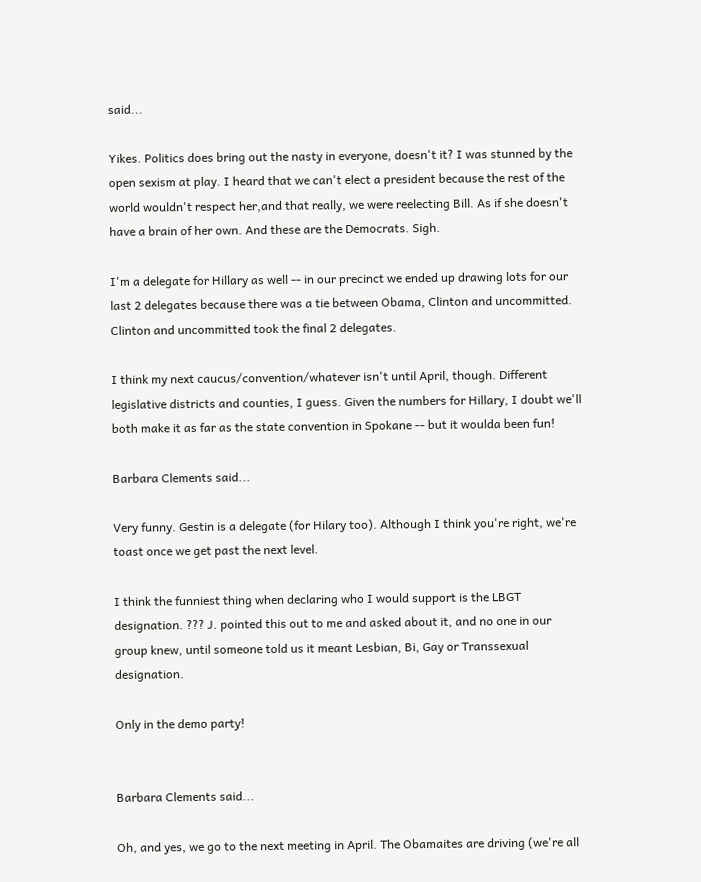said...

Yikes. Politics does bring out the nasty in everyone, doesn't it? I was stunned by the open sexism at play. I heard that we can't elect a president because the rest of the world wouldn't respect her,and that really, we were reelecting Bill. As if she doesn't have a brain of her own. And these are the Democrats. Sigh.

I'm a delegate for Hillary as well -- in our precinct we ended up drawing lots for our last 2 delegates because there was a tie between Obama, Clinton and uncommitted. Clinton and uncommitted took the final 2 delegates.

I think my next caucus/convention/whatever isn't until April, though. Different legislative districts and counties, I guess. Given the numbers for Hillary, I doubt we'll both make it as far as the state convention in Spokane -- but it woulda been fun!

Barbara Clements said...

Very funny. Gestin is a delegate (for Hilary too). Although I think you're right, we're toast once we get past the next level.

I think the funniest thing when declaring who I would support is the LBGT designation. ??? J. pointed this out to me and asked about it, and no one in our group knew, until someone told us it meant Lesbian, Bi, Gay or Transsexual designation.

Only in the demo party!


Barbara Clements said...

Oh, and yes, we go to the next meeting in April. The Obamaites are driving (we're all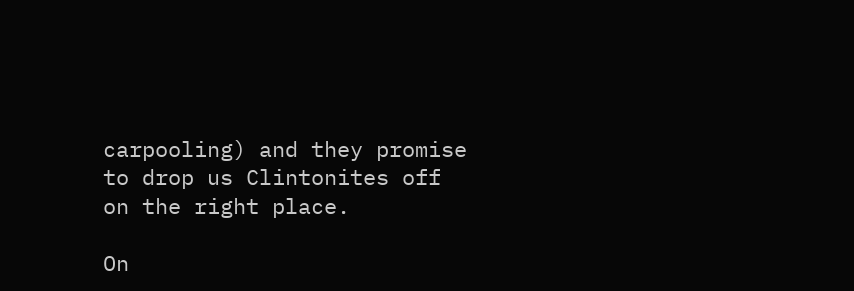carpooling) and they promise to drop us Clintonites off on the right place.

On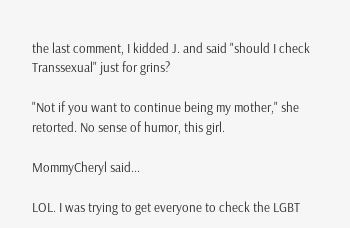the last comment, I kidded J. and said "should I check Transsexual" just for grins?

"Not if you want to continue being my mother," she retorted. No sense of humor, this girl.

MommyCheryl said...

LOL. I was trying to get everyone to check the LGBT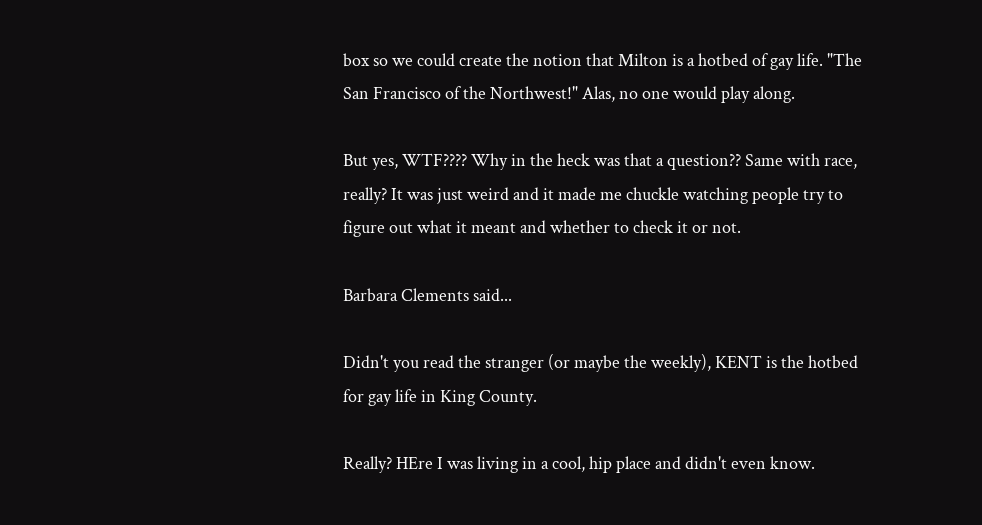box so we could create the notion that Milton is a hotbed of gay life. "The San Francisco of the Northwest!" Alas, no one would play along.

But yes, WTF???? Why in the heck was that a question?? Same with race, really? It was just weird and it made me chuckle watching people try to figure out what it meant and whether to check it or not.

Barbara Clements said...

Didn't you read the stranger (or maybe the weekly), KENT is the hotbed for gay life in King County.

Really? HEre I was living in a cool, hip place and didn't even know.